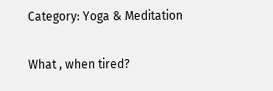Category: Yoga & Meditation

What , when tired?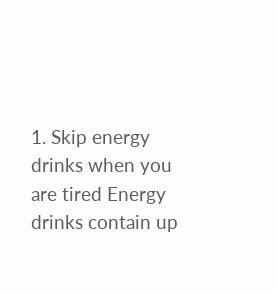1. Skip energy drinks when you are tired Energy drinks contain up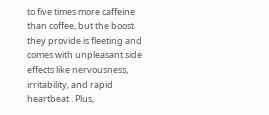to five times more caffeine than coffee, but the boost they provide is fleeting and comes with unpleasant side effects like nervousness, irritability, and rapid heartbeat . Plus,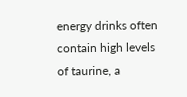energy drinks often contain high levels of taurine, a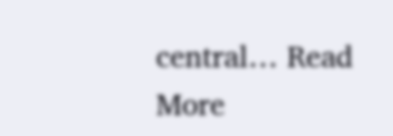central… Read More